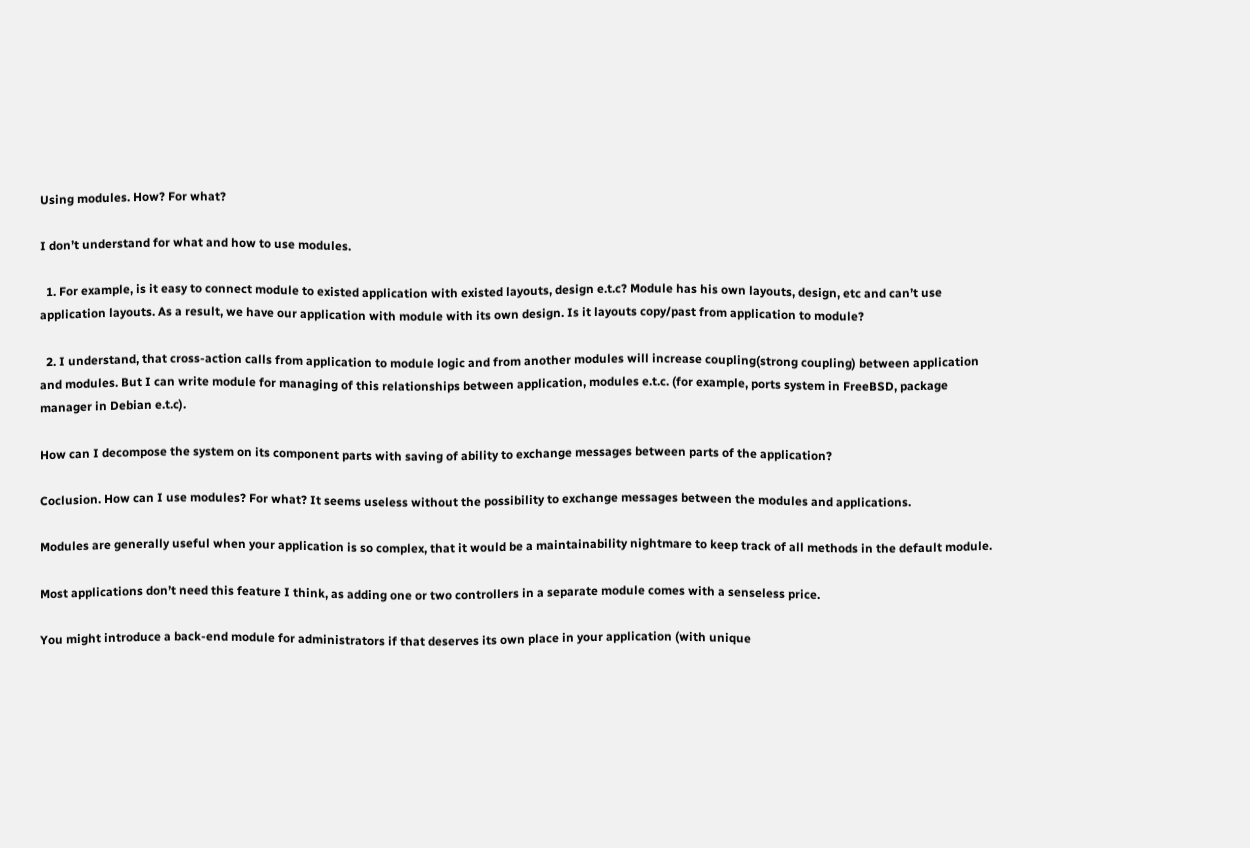Using modules. How? For what?

I don’t understand for what and how to use modules.

  1. For example, is it easy to connect module to existed application with existed layouts, design e.t.c? Module has his own layouts, design, etc and can’t use application layouts. As a result, we have our application with module with its own design. Is it layouts copy/past from application to module?

  2. I understand, that cross-action calls from application to module logic and from another modules will increase coupling(strong coupling) between application and modules. But I can write module for managing of this relationships between application, modules e.t.c. (for example, ports system in FreeBSD, package manager in Debian e.t.c).

How can I decompose the system on its component parts with saving of ability to exchange messages between parts of the application?

Coclusion. How can I use modules? For what? It seems useless without the possibility to exchange messages between the modules and applications.

Modules are generally useful when your application is so complex, that it would be a maintainability nightmare to keep track of all methods in the default module.

Most applications don’t need this feature I think, as adding one or two controllers in a separate module comes with a senseless price.

You might introduce a back-end module for administrators if that deserves its own place in your application (with unique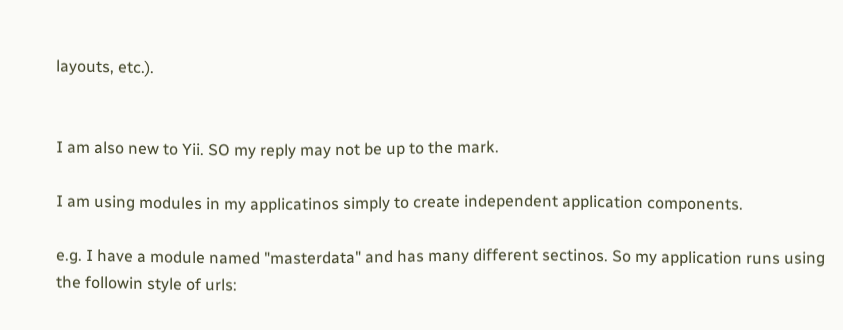layouts, etc.).


I am also new to Yii. SO my reply may not be up to the mark.

I am using modules in my applicatinos simply to create independent application components.

e.g. I have a module named "masterdata" and has many different sectinos. So my application runs using the followin style of urls: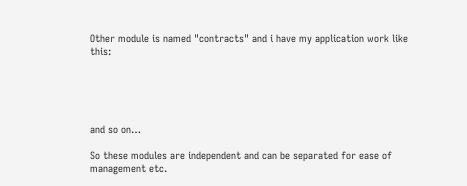Other module is named "contracts" and i have my application work like this:





and so on…

So these modules are independent and can be separated for ease of management etc.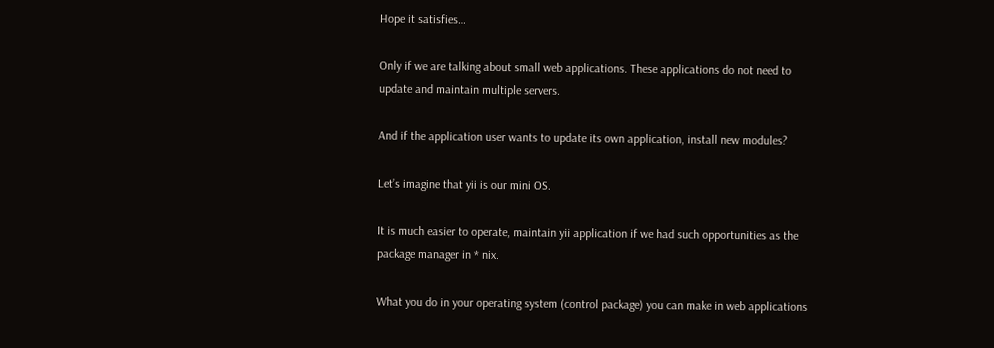Hope it satisfies…

Only if we are talking about small web applications. These applications do not need to update and maintain multiple servers.

And if the application user wants to update its own application, install new modules?

Let’s imagine that yii is our mini OS.

It is much easier to operate, maintain yii application if we had such opportunities as the package manager in * nix.

What you do in your operating system (control package) you can make in web applications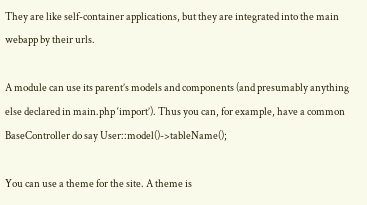They are like self-container applications, but they are integrated into the main webapp by their urls.

A module can use its parent’s models and components (and presumably anything else declared in main.php ‘import’). Thus you can, for example, have a common BaseController do say User::model()->tableName();

You can use a theme for the site. A theme is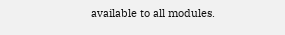available to all modules.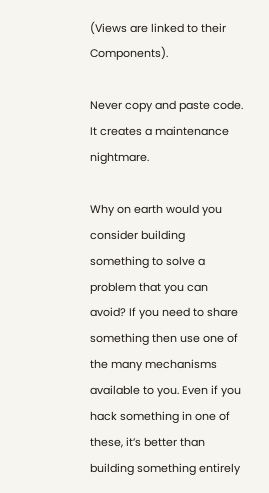(Views are linked to their Components).

Never copy and paste code. It creates a maintenance nightmare.

Why on earth would you consider building something to solve a problem that you can avoid? If you need to share something then use one of the many mechanisms available to you. Even if you hack something in one of these, it’s better than building something entirely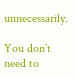unnecessarily.

You don’t need to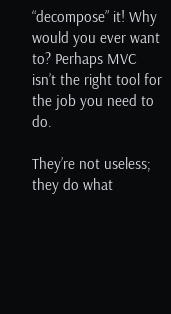“decompose” it! Why would you ever want to? Perhaps MVC isn’t the right tool for the job you need to do.

They’re not useless; they do what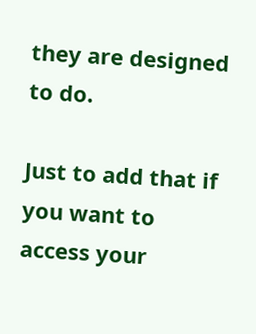they are designed to do.

Just to add that if you want to access your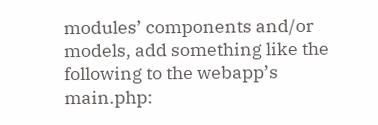modules’ components and/or models, add something like the following to the webapp’s main.php: